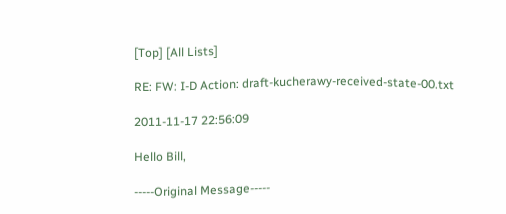[Top] [All Lists]

RE: FW: I-D Action: draft-kucherawy-received-state-00.txt

2011-11-17 22:56:09

Hello Bill,

-----Original Message-----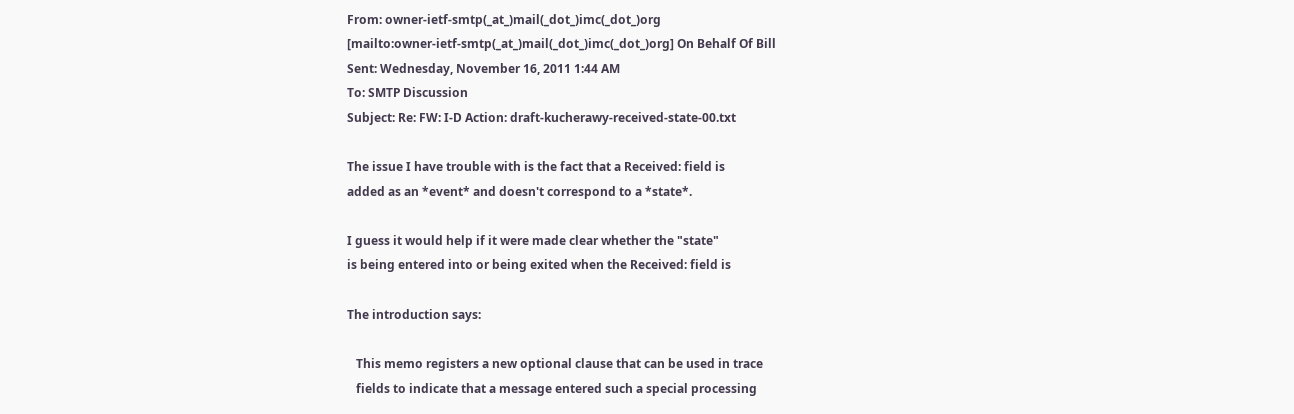From: owner-ietf-smtp(_at_)mail(_dot_)imc(_dot_)org
[mailto:owner-ietf-smtp(_at_)mail(_dot_)imc(_dot_)org] On Behalf Of Bill
Sent: Wednesday, November 16, 2011 1:44 AM
To: SMTP Discussion
Subject: Re: FW: I-D Action: draft-kucherawy-received-state-00.txt

The issue I have trouble with is the fact that a Received: field is
added as an *event* and doesn't correspond to a *state*.

I guess it would help if it were made clear whether the "state"
is being entered into or being exited when the Received: field is

The introduction says:

   This memo registers a new optional clause that can be used in trace
   fields to indicate that a message entered such a special processing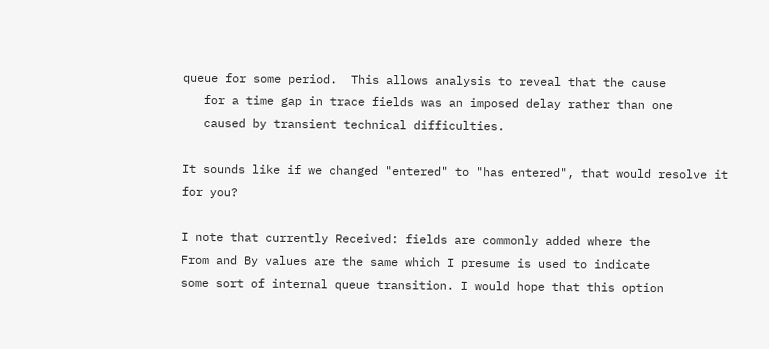queue for some period.  This allows analysis to reveal that the cause
   for a time gap in trace fields was an imposed delay rather than one
   caused by transient technical difficulties.

It sounds like if we changed "entered" to "has entered", that would resolve it
for you?

I note that currently Received: fields are commonly added where the
From and By values are the same which I presume is used to indicate
some sort of internal queue transition. I would hope that this option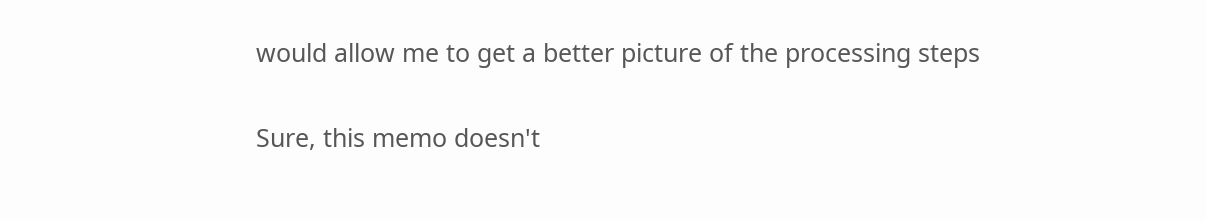would allow me to get a better picture of the processing steps

Sure, this memo doesn't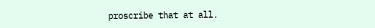proscribe that at all.